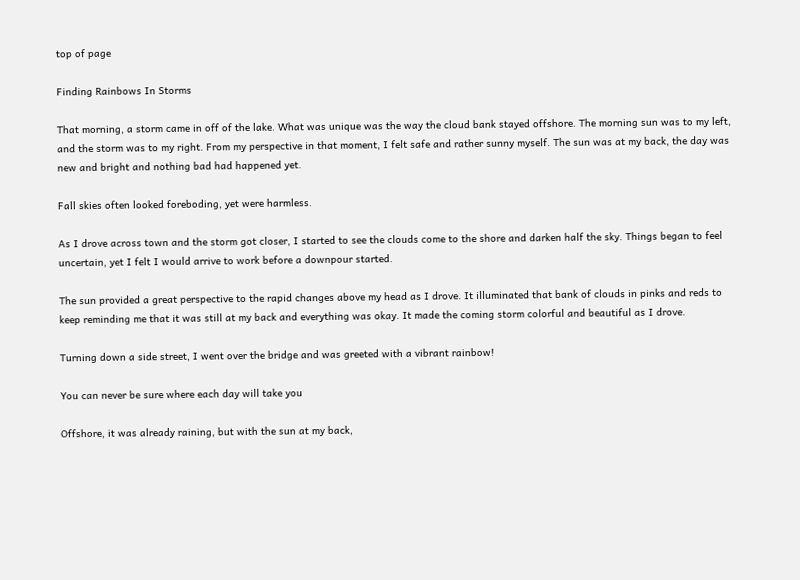top of page

Finding Rainbows In Storms

That morning, a storm came in off of the lake. What was unique was the way the cloud bank stayed offshore. The morning sun was to my left, and the storm was to my right. From my perspective in that moment, I felt safe and rather sunny myself. The sun was at my back, the day was new and bright and nothing bad had happened yet.

Fall skies often looked foreboding, yet were harmless.

As I drove across town and the storm got closer, I started to see the clouds come to the shore and darken half the sky. Things began to feel uncertain, yet I felt I would arrive to work before a downpour started.

The sun provided a great perspective to the rapid changes above my head as I drove. It illuminated that bank of clouds in pinks and reds to keep reminding me that it was still at my back and everything was okay. It made the coming storm colorful and beautiful as I drove.

Turning down a side street, I went over the bridge and was greeted with a vibrant rainbow!

You can never be sure where each day will take you

Offshore, it was already raining, but with the sun at my back,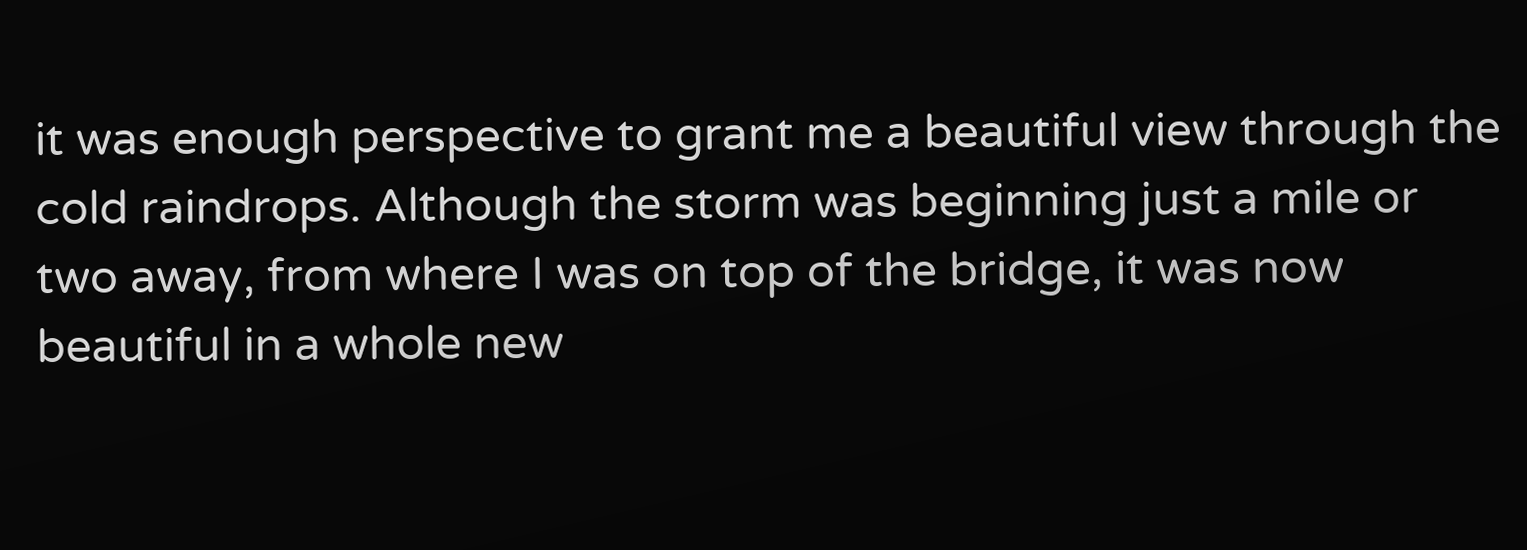it was enough perspective to grant me a beautiful view through the cold raindrops. Although the storm was beginning just a mile or two away, from where I was on top of the bridge, it was now beautiful in a whole new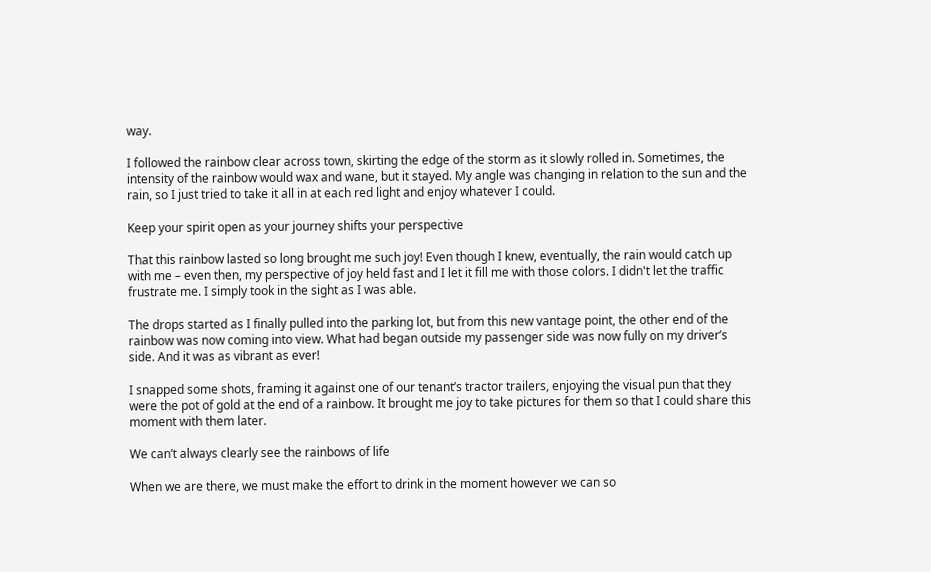way.

I followed the rainbow clear across town, skirting the edge of the storm as it slowly rolled in. Sometimes, the intensity of the rainbow would wax and wane, but it stayed. My angle was changing in relation to the sun and the rain, so I just tried to take it all in at each red light and enjoy whatever I could.

Keep your spirit open as your journey shifts your perspective

That this rainbow lasted so long brought me such joy! Even though I knew, eventually, the rain would catch up with me – even then, my perspective of joy held fast and I let it fill me with those colors. I didn't let the traffic frustrate me. I simply took in the sight as I was able.

The drops started as I finally pulled into the parking lot, but from this new vantage point, the other end of the rainbow was now coming into view. What had began outside my passenger side was now fully on my driver’s side. And it was as vibrant as ever!

I snapped some shots, framing it against one of our tenant’s tractor trailers, enjoying the visual pun that they were the pot of gold at the end of a rainbow. It brought me joy to take pictures for them so that I could share this moment with them later.

We can’t always clearly see the rainbows of life

When we are there, we must make the effort to drink in the moment however we can so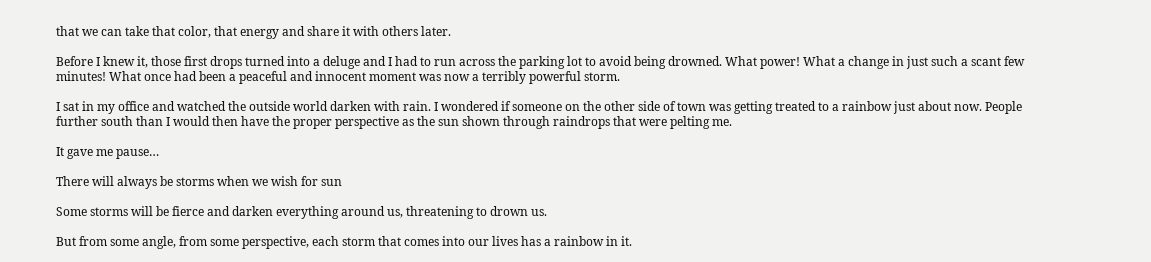that we can take that color, that energy and share it with others later.

Before I knew it, those first drops turned into a deluge and I had to run across the parking lot to avoid being drowned. What power! What a change in just such a scant few minutes! What once had been a peaceful and innocent moment was now a terribly powerful storm.

I sat in my office and watched the outside world darken with rain. I wondered if someone on the other side of town was getting treated to a rainbow just about now. People further south than I would then have the proper perspective as the sun shown through raindrops that were pelting me.

It gave me pause…

There will always be storms when we wish for sun

Some storms will be fierce and darken everything around us, threatening to drown us.

But from some angle, from some perspective, each storm that comes into our lives has a rainbow in it.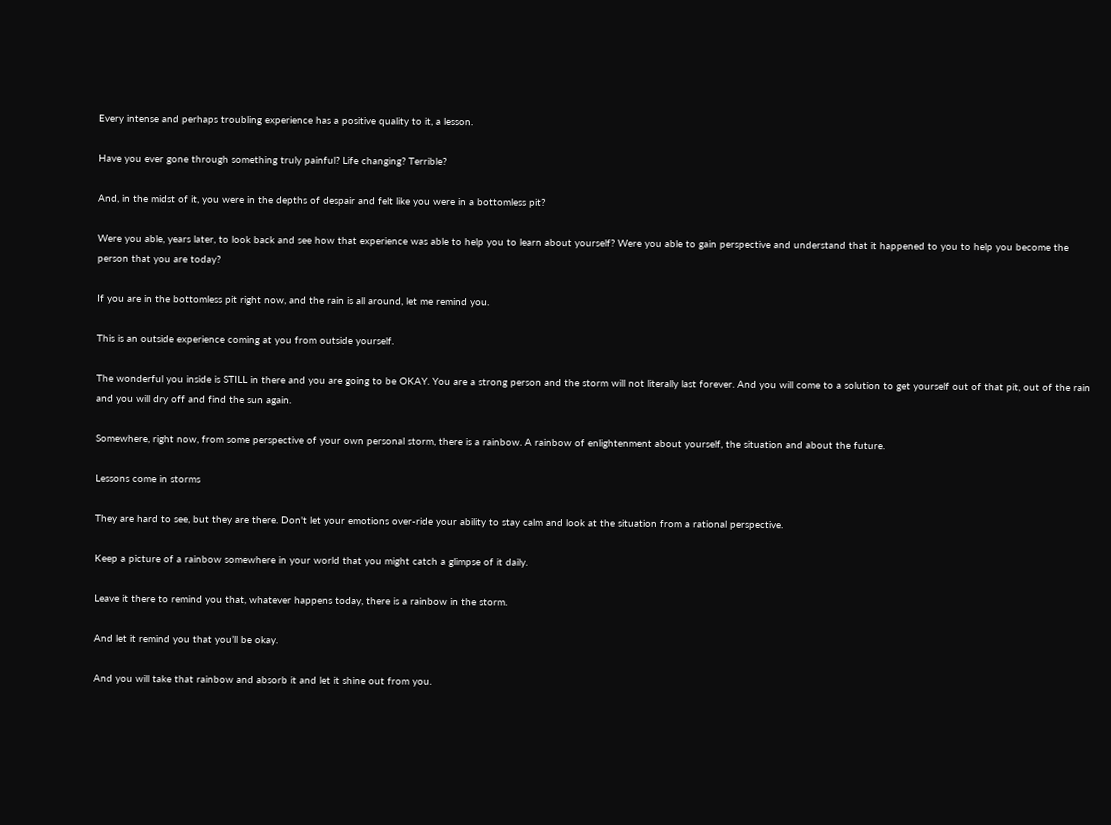Every intense and perhaps troubling experience has a positive quality to it, a lesson.

Have you ever gone through something truly painful? Life changing? Terrible?

And, in the midst of it, you were in the depths of despair and felt like you were in a bottomless pit?

Were you able, years later, to look back and see how that experience was able to help you to learn about yourself? Were you able to gain perspective and understand that it happened to you to help you become the person that you are today?

If you are in the bottomless pit right now, and the rain is all around, let me remind you.

This is an outside experience coming at you from outside yourself.

The wonderful you inside is STILL in there and you are going to be OKAY. You are a strong person and the storm will not literally last forever. And you will come to a solution to get yourself out of that pit, out of the rain and you will dry off and find the sun again.

Somewhere, right now, from some perspective of your own personal storm, there is a rainbow. A rainbow of enlightenment about yourself, the situation and about the future.

Lessons come in storms

They are hard to see, but they are there. Don't let your emotions over-ride your ability to stay calm and look at the situation from a rational perspective.

Keep a picture of a rainbow somewhere in your world that you might catch a glimpse of it daily.

Leave it there to remind you that, whatever happens today, there is a rainbow in the storm.

And let it remind you that you’ll be okay.

And you will take that rainbow and absorb it and let it shine out from you.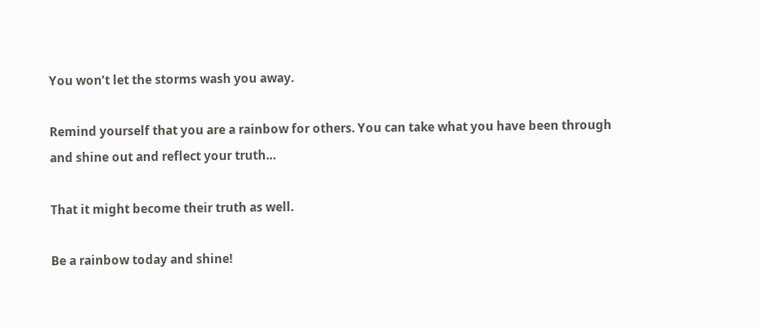You won’t let the storms wash you away.

Remind yourself that you are a rainbow for others. You can take what you have been through and shine out and reflect your truth…

That it might become their truth as well.

Be a rainbow today and shine!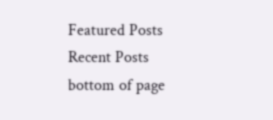Featured Posts
Recent Posts
bottom of page